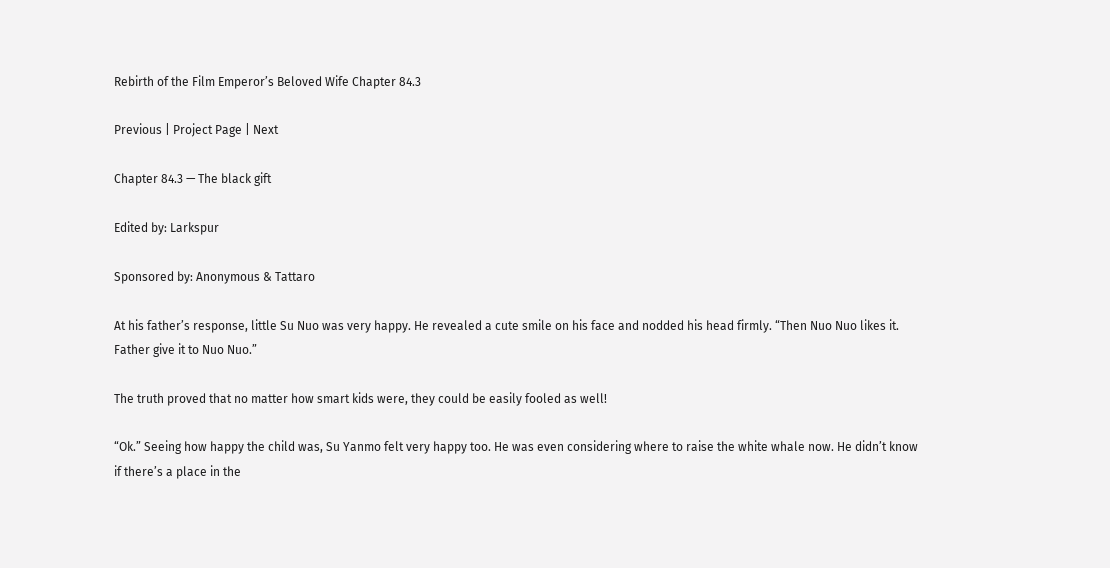Rebirth of the Film Emperor’s Beloved Wife Chapter 84.3

Previous | Project Page | Next

Chapter 84.3 — The black gift

Edited by: Larkspur

Sponsored by: Anonymous & Tattaro

At his father’s response, little Su Nuo was very happy. He revealed a cute smile on his face and nodded his head firmly. “Then Nuo Nuo likes it. Father give it to Nuo Nuo.”

The truth proved that no matter how smart kids were, they could be easily fooled as well!

“Ok.” Seeing how happy the child was, Su Yanmo felt very happy too. He was even considering where to raise the white whale now. He didn’t know if there’s a place in the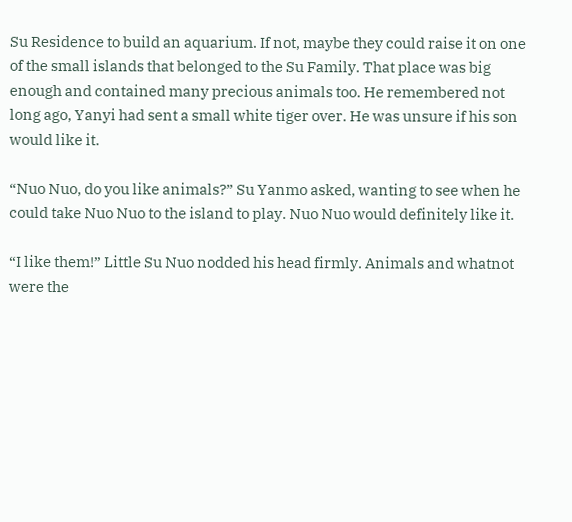Su Residence to build an aquarium. If not, maybe they could raise it on one of the small islands that belonged to the Su Family. That place was big enough and contained many precious animals too. He remembered not long ago, Yanyi had sent a small white tiger over. He was unsure if his son would like it.

“Nuo Nuo, do you like animals?” Su Yanmo asked, wanting to see when he could take Nuo Nuo to the island to play. Nuo Nuo would definitely like it.

“I like them!” Little Su Nuo nodded his head firmly. Animals and whatnot were the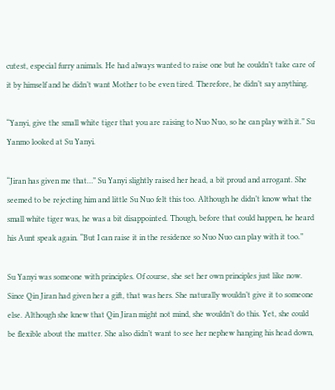cutest, especial furry animals. He had always wanted to raise one but he couldn’t take care of it by himself and he didn’t want Mother to be even tired. Therefore, he didn’t say anything.

“Yanyi, give the small white tiger that you are raising to Nuo Nuo, so he can play with it.” Su Yanmo looked at Su Yanyi.

“Jiran has given me that…” Su Yanyi slightly raised her head, a bit proud and arrogant. She seemed to be rejecting him and little Su Nuo felt this too. Although he didn’t know what the small white tiger was, he was a bit disappointed. Though, before that could happen, he heard his Aunt speak again. “But I can raise it in the residence so Nuo Nuo can play with it too.”

Su Yanyi was someone with principles. Of course, she set her own principles just like now. Since Qin Jiran had given her a gift, that was hers. She naturally wouldn’t give it to someone else. Although she knew that Qin Jiran might not mind, she wouldn’t do this. Yet, she could be flexible about the matter. She also didn’t want to see her nephew hanging his head down,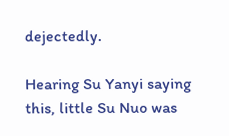dejectedly.

Hearing Su Yanyi saying this, little Su Nuo was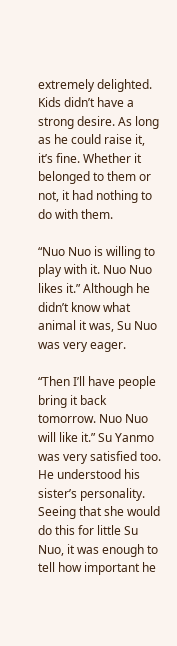extremely delighted. Kids didn’t have a strong desire. As long as he could raise it, it’s fine. Whether it belonged to them or not, it had nothing to do with them.

“Nuo Nuo is willing to play with it. Nuo Nuo likes it.” Although he didn’t know what animal it was, Su Nuo was very eager.

“Then I’ll have people bring it back tomorrow. Nuo Nuo will like it.” Su Yanmo was very satisfied too. He understood his sister’s personality. Seeing that she would do this for little Su Nuo, it was enough to tell how important he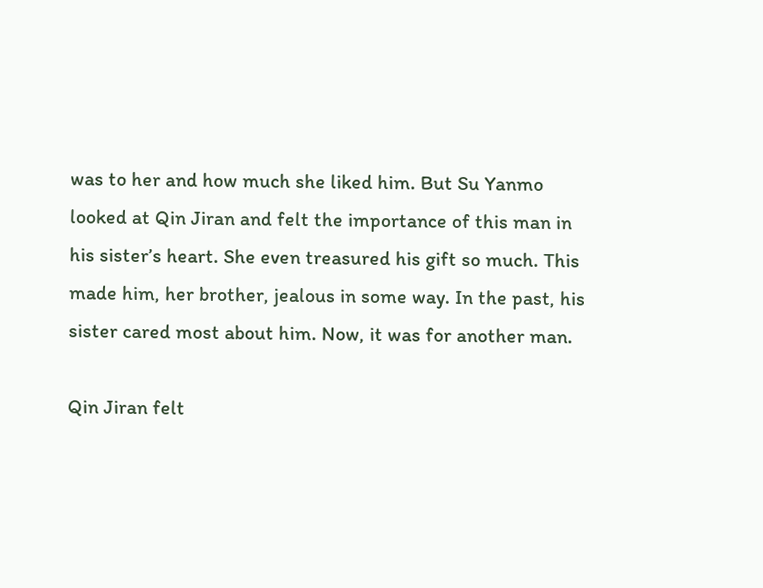was to her and how much she liked him. But Su Yanmo looked at Qin Jiran and felt the importance of this man in his sister’s heart. She even treasured his gift so much. This made him, her brother, jealous in some way. In the past, his sister cared most about him. Now, it was for another man.

Qin Jiran felt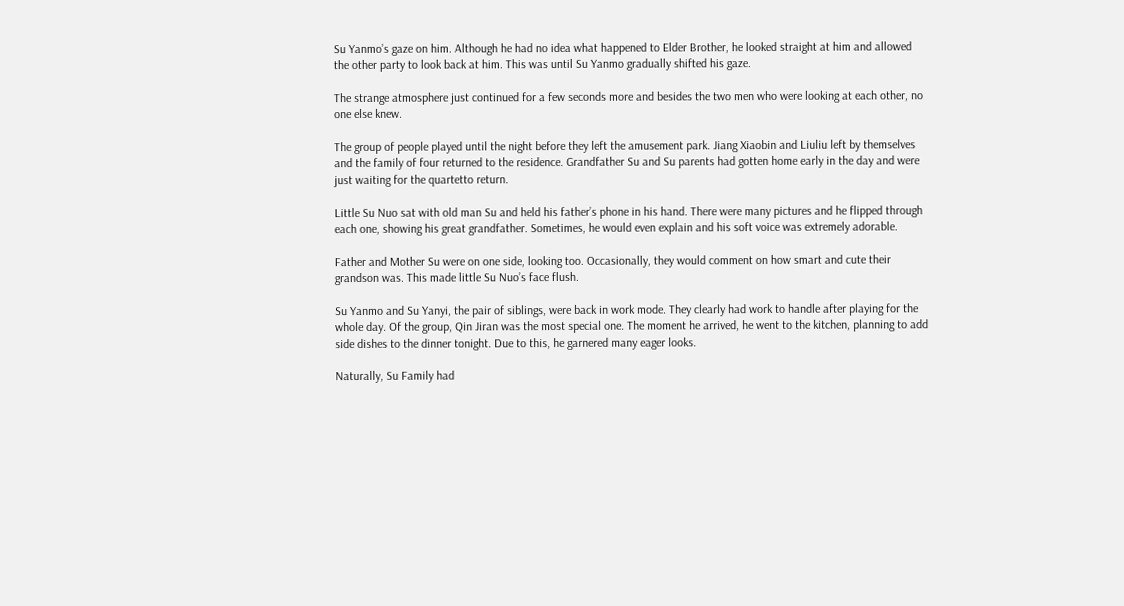Su Yanmo’s gaze on him. Although he had no idea what happened to Elder Brother, he looked straight at him and allowed the other party to look back at him. This was until Su Yanmo gradually shifted his gaze.

The strange atmosphere just continued for a few seconds more and besides the two men who were looking at each other, no one else knew.

The group of people played until the night before they left the amusement park. Jiang Xiaobin and Liuliu left by themselves and the family of four returned to the residence. Grandfather Su and Su parents had gotten home early in the day and were just waiting for the quartetto return.

Little Su Nuo sat with old man Su and held his father’s phone in his hand. There were many pictures and he flipped through each one, showing his great grandfather. Sometimes, he would even explain and his soft voice was extremely adorable.

Father and Mother Su were on one side, looking too. Occasionally, they would comment on how smart and cute their grandson was. This made little Su Nuo’s face flush.

Su Yanmo and Su Yanyi, the pair of siblings, were back in work mode. They clearly had work to handle after playing for the whole day. Of the group, Qin Jiran was the most special one. The moment he arrived, he went to the kitchen, planning to add side dishes to the dinner tonight. Due to this, he garnered many eager looks.

Naturally, Su Family had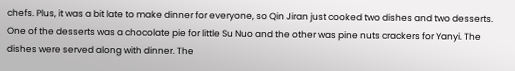chefs. Plus, it was a bit late to make dinner for everyone, so Qin Jiran just cooked two dishes and two desserts. One of the desserts was a chocolate pie for little Su Nuo and the other was pine nuts crackers for Yanyi. The dishes were served along with dinner. The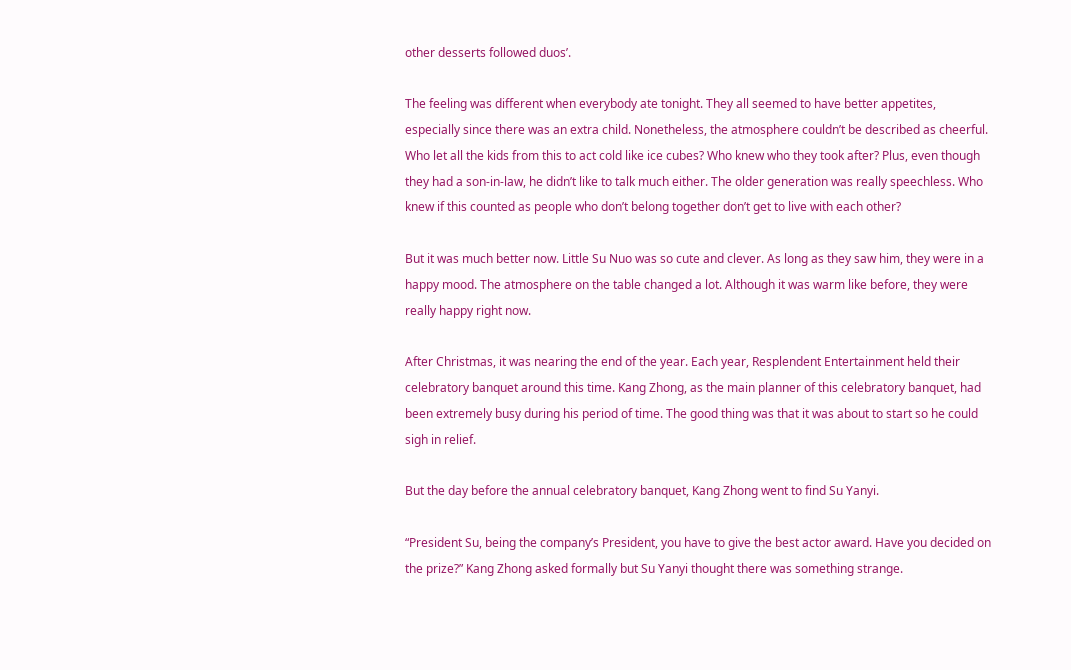other desserts followed duos’.

The feeling was different when everybody ate tonight. They all seemed to have better appetites, especially since there was an extra child. Nonetheless, the atmosphere couldn’t be described as cheerful. Who let all the kids from this to act cold like ice cubes? Who knew who they took after? Plus, even though they had a son-in-law, he didn’t like to talk much either. The older generation was really speechless. Who knew if this counted as people who don’t belong together don’t get to live with each other?

But it was much better now. Little Su Nuo was so cute and clever. As long as they saw him, they were in a happy mood. The atmosphere on the table changed a lot. Although it was warm like before, they were really happy right now.

After Christmas, it was nearing the end of the year. Each year, Resplendent Entertainment held their celebratory banquet around this time. Kang Zhong, as the main planner of this celebratory banquet, had been extremely busy during his period of time. The good thing was that it was about to start so he could sigh in relief.

But the day before the annual celebratory banquet, Kang Zhong went to find Su Yanyi.

“President Su, being the company’s President, you have to give the best actor award. Have you decided on the prize?” Kang Zhong asked formally but Su Yanyi thought there was something strange.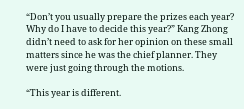“Don’t you usually prepare the prizes each year? Why do I have to decide this year?” Kang Zhong didn’t need to ask for her opinion on these small matters since he was the chief planner. They were just going through the motions.

“This year is different.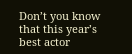Don’t you know that this year’s best actor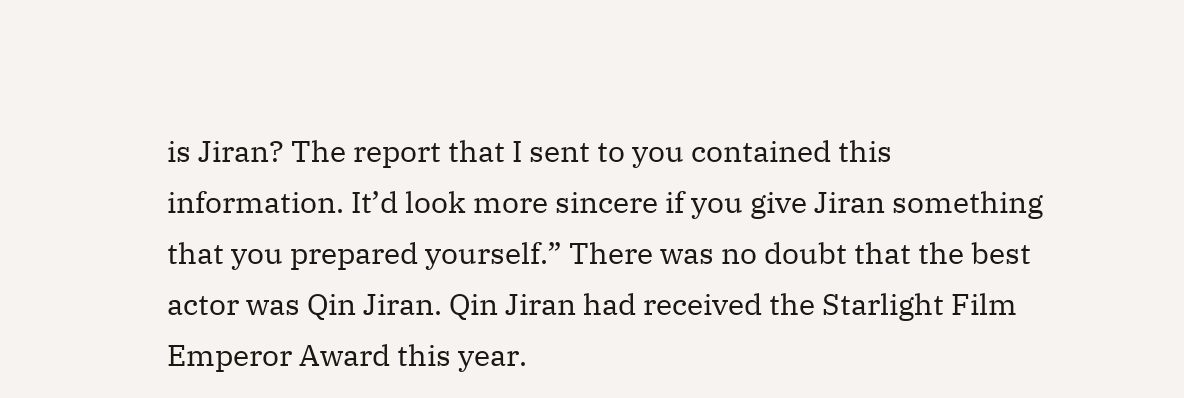is Jiran? The report that I sent to you contained this information. It’d look more sincere if you give Jiran something that you prepared yourself.” There was no doubt that the best actor was Qin Jiran. Qin Jiran had received the Starlight Film Emperor Award this year.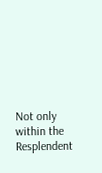Not only within the Resplendent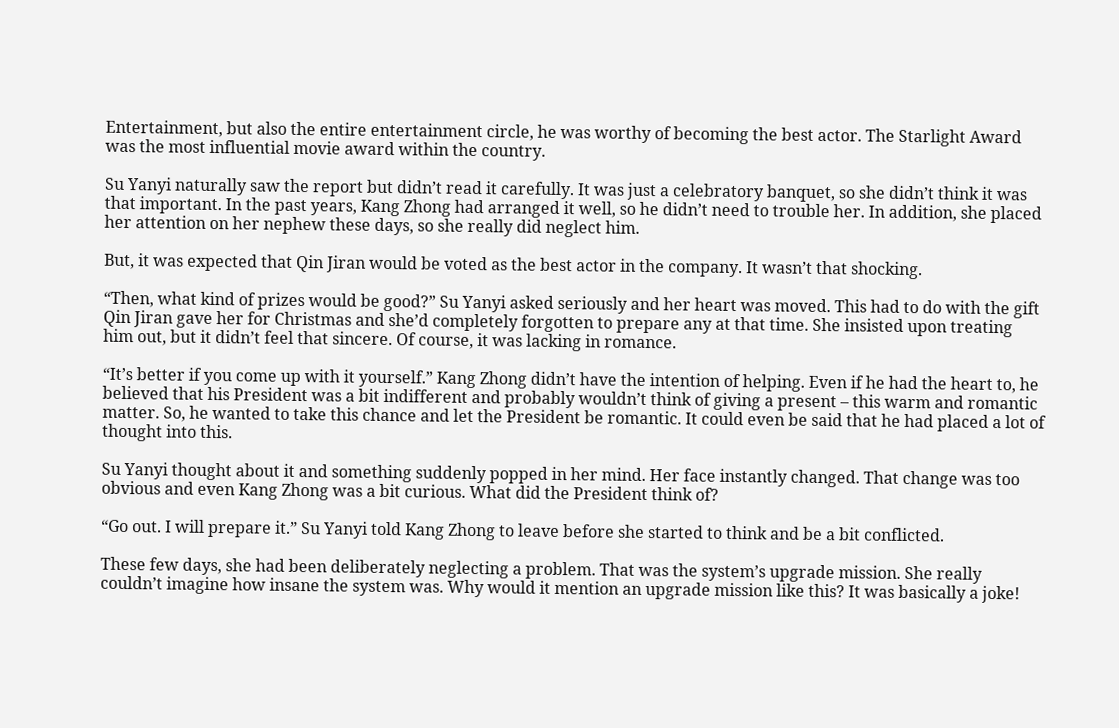Entertainment, but also the entire entertainment circle, he was worthy of becoming the best actor. The Starlight Award was the most influential movie award within the country.

Su Yanyi naturally saw the report but didn’t read it carefully. It was just a celebratory banquet, so she didn’t think it was that important. In the past years, Kang Zhong had arranged it well, so he didn’t need to trouble her. In addition, she placed her attention on her nephew these days, so she really did neglect him.

But, it was expected that Qin Jiran would be voted as the best actor in the company. It wasn’t that shocking.

“Then, what kind of prizes would be good?” Su Yanyi asked seriously and her heart was moved. This had to do with the gift Qin Jiran gave her for Christmas and she’d completely forgotten to prepare any at that time. She insisted upon treating him out, but it didn’t feel that sincere. Of course, it was lacking in romance.

“It’s better if you come up with it yourself.” Kang Zhong didn’t have the intention of helping. Even if he had the heart to, he believed that his President was a bit indifferent and probably wouldn’t think of giving a present – this warm and romantic matter. So, he wanted to take this chance and let the President be romantic. It could even be said that he had placed a lot of thought into this.

Su Yanyi thought about it and something suddenly popped in her mind. Her face instantly changed. That change was too obvious and even Kang Zhong was a bit curious. What did the President think of?

“Go out. I will prepare it.” Su Yanyi told Kang Zhong to leave before she started to think and be a bit conflicted.

These few days, she had been deliberately neglecting a problem. That was the system’s upgrade mission. She really couldn’t imagine how insane the system was. Why would it mention an upgrade mission like this? It was basically a joke!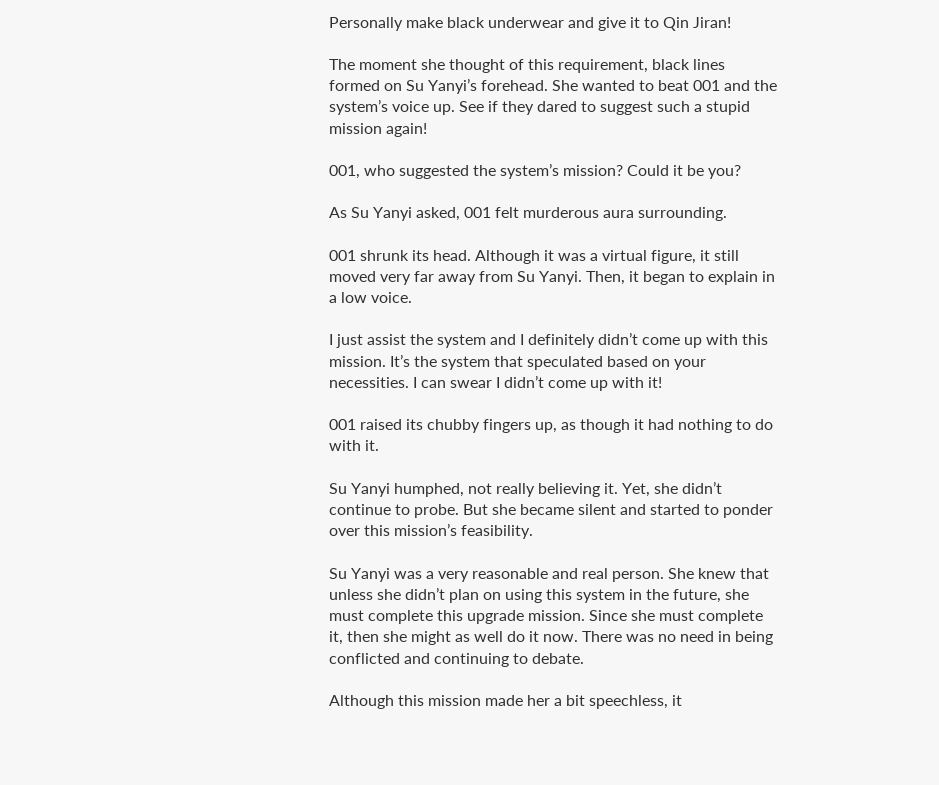Personally make black underwear and give it to Qin Jiran!

The moment she thought of this requirement, black lines formed on Su Yanyi’s forehead. She wanted to beat 001 and the system’s voice up. See if they dared to suggest such a stupid mission again!

001, who suggested the system’s mission? Could it be you?

As Su Yanyi asked, 001 felt murderous aura surrounding.

001 shrunk its head. Although it was a virtual figure, it still moved very far away from Su Yanyi. Then, it began to explain in a low voice.

I just assist the system and I definitely didn’t come up with this mission. It’s the system that speculated based on your necessities. I can swear I didn’t come up with it!

001 raised its chubby fingers up, as though it had nothing to do with it.

Su Yanyi humphed, not really believing it. Yet, she didn’t continue to probe. But she became silent and started to ponder over this mission’s feasibility.

Su Yanyi was a very reasonable and real person. She knew that unless she didn’t plan on using this system in the future, she must complete this upgrade mission. Since she must complete it, then she might as well do it now. There was no need in being conflicted and continuing to debate.

Although this mission made her a bit speechless, it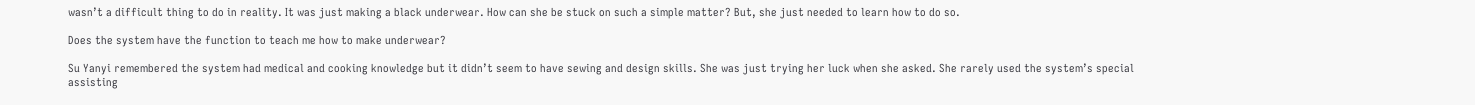wasn’t a difficult thing to do in reality. It was just making a black underwear. How can she be stuck on such a simple matter? But, she just needed to learn how to do so.

Does the system have the function to teach me how to make underwear?

Su Yanyi remembered the system had medical and cooking knowledge but it didn’t seem to have sewing and design skills. She was just trying her luck when she asked. She rarely used the system’s special assisting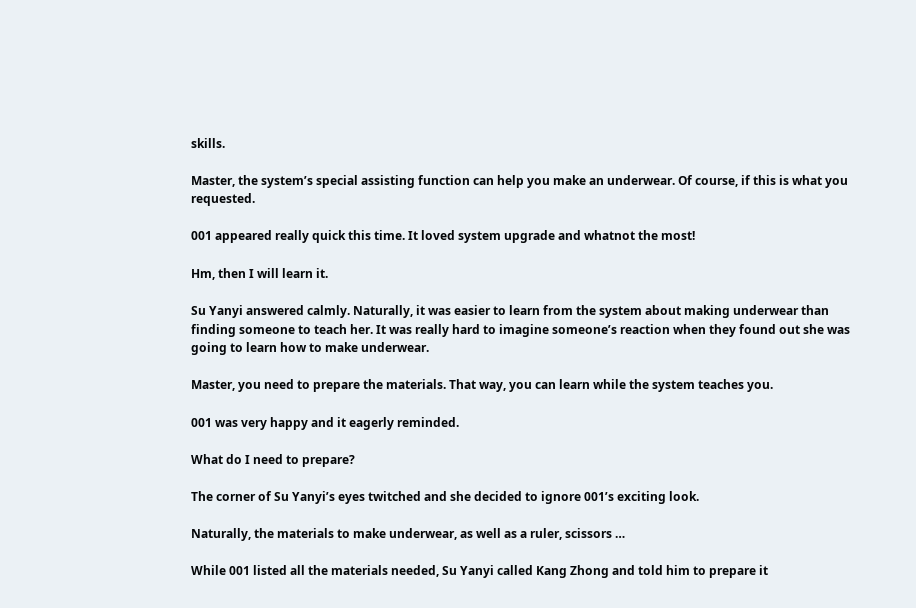skills.

Master, the system’s special assisting function can help you make an underwear. Of course, if this is what you requested.

001 appeared really quick this time. It loved system upgrade and whatnot the most!

Hm, then I will learn it.

Su Yanyi answered calmly. Naturally, it was easier to learn from the system about making underwear than finding someone to teach her. It was really hard to imagine someone’s reaction when they found out she was going to learn how to make underwear.

Master, you need to prepare the materials. That way, you can learn while the system teaches you.

001 was very happy and it eagerly reminded.

What do I need to prepare?

The corner of Su Yanyi’s eyes twitched and she decided to ignore 001’s exciting look.

Naturally, the materials to make underwear, as well as a ruler, scissors …

While 001 listed all the materials needed, Su Yanyi called Kang Zhong and told him to prepare it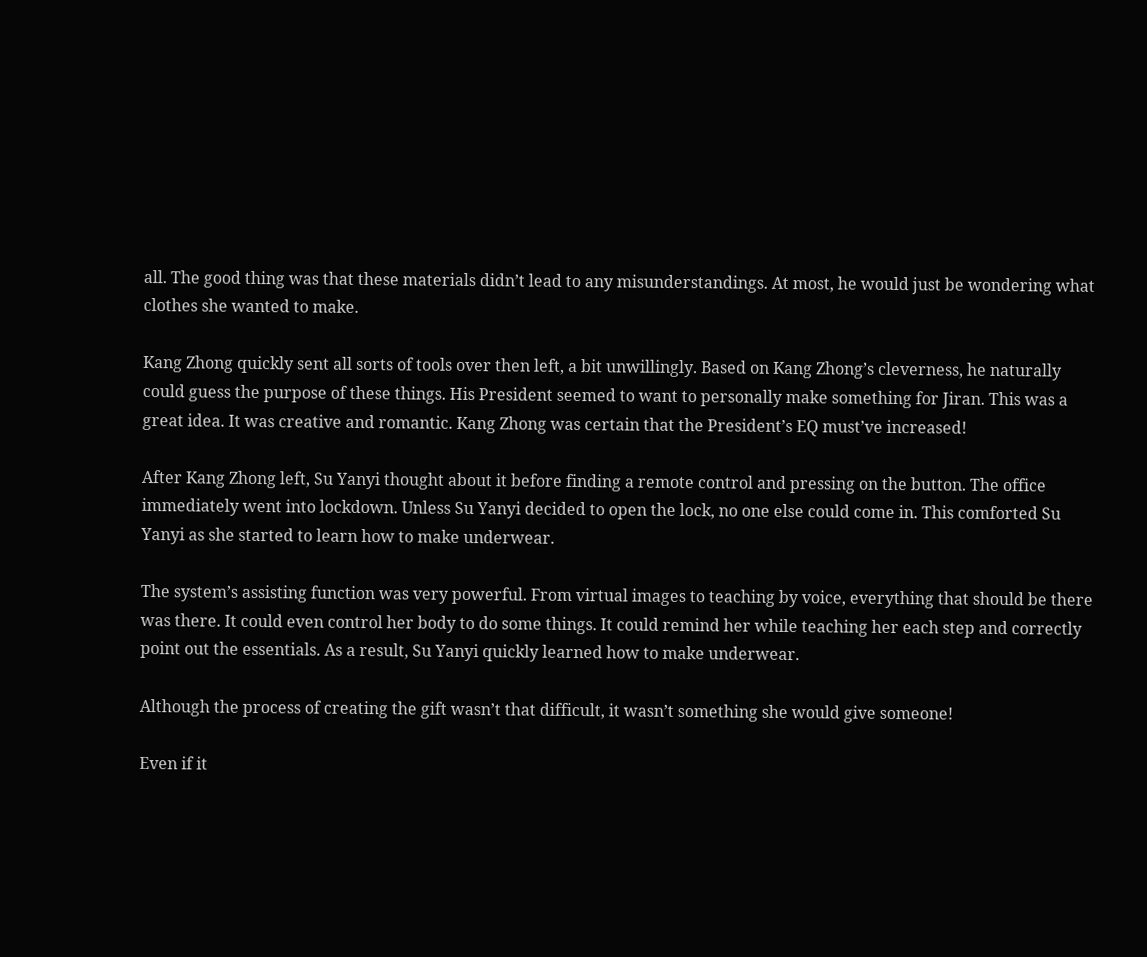all. The good thing was that these materials didn’t lead to any misunderstandings. At most, he would just be wondering what clothes she wanted to make.

Kang Zhong quickly sent all sorts of tools over then left, a bit unwillingly. Based on Kang Zhong’s cleverness, he naturally could guess the purpose of these things. His President seemed to want to personally make something for Jiran. This was a great idea. It was creative and romantic. Kang Zhong was certain that the President’s EQ must’ve increased!

After Kang Zhong left, Su Yanyi thought about it before finding a remote control and pressing on the button. The office immediately went into lockdown. Unless Su Yanyi decided to open the lock, no one else could come in. This comforted Su Yanyi as she started to learn how to make underwear.

The system’s assisting function was very powerful. From virtual images to teaching by voice, everything that should be there was there. It could even control her body to do some things. It could remind her while teaching her each step and correctly point out the essentials. As a result, Su Yanyi quickly learned how to make underwear.

Although the process of creating the gift wasn’t that difficult, it wasn’t something she would give someone!

Even if it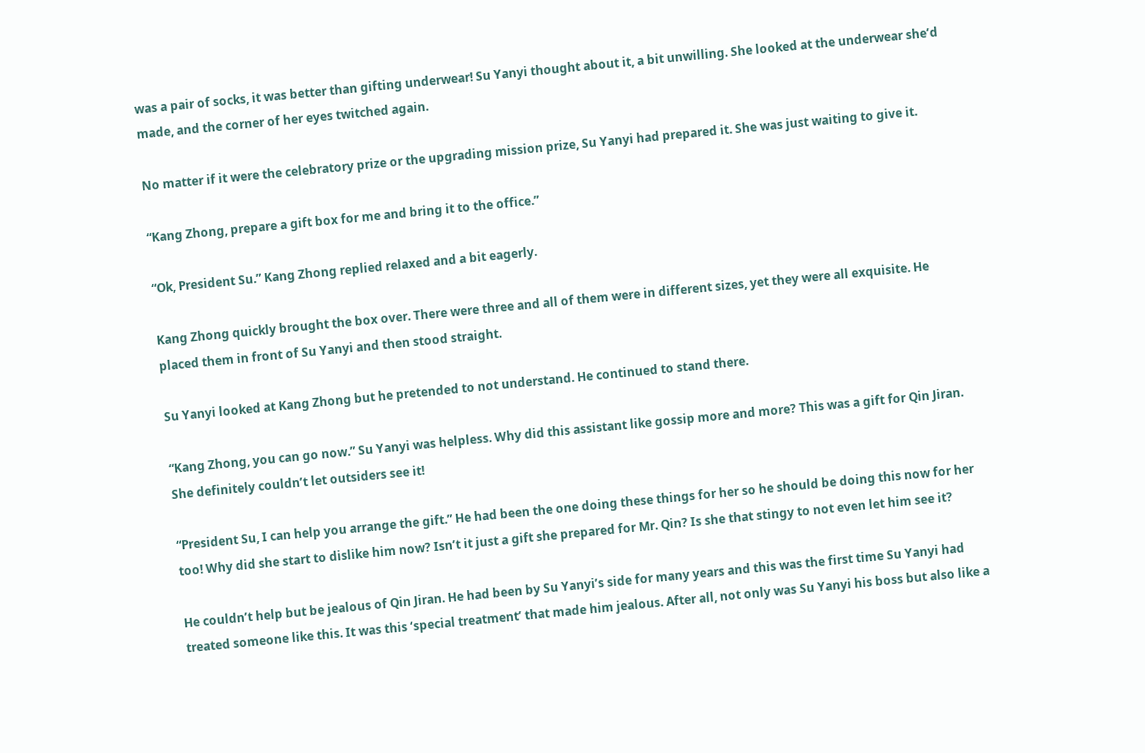was a pair of socks, it was better than gifting underwear! Su Yanyi thought about it, a bit unwilling. She looked at the underwear she’d made, and the corner of her eyes twitched again.

No matter if it were the celebratory prize or the upgrading mission prize, Su Yanyi had prepared it. She was just waiting to give it.

“Kang Zhong, prepare a gift box for me and bring it to the office.”

“Ok, President Su.” Kang Zhong replied relaxed and a bit eagerly.

Kang Zhong quickly brought the box over. There were three and all of them were in different sizes, yet they were all exquisite. He placed them in front of Su Yanyi and then stood straight.

Su Yanyi looked at Kang Zhong but he pretended to not understand. He continued to stand there.

“Kang Zhong, you can go now.” Su Yanyi was helpless. Why did this assistant like gossip more and more? This was a gift for Qin Jiran. She definitely couldn’t let outsiders see it!

“President Su, I can help you arrange the gift.” He had been the one doing these things for her so he should be doing this now for her too! Why did she start to dislike him now? Isn’t it just a gift she prepared for Mr. Qin? Is she that stingy to not even let him see it?

He couldn’t help but be jealous of Qin Jiran. He had been by Su Yanyi’s side for many years and this was the first time Su Yanyi had treated someone like this. It was this ‘special treatment’ that made him jealous. After all, not only was Su Yanyi his boss but also like a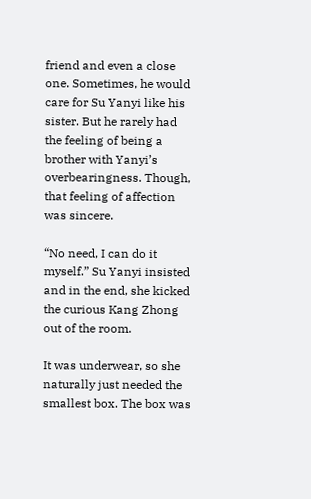friend and even a close one. Sometimes, he would care for Su Yanyi like his sister. But he rarely had the feeling of being a brother with Yanyi’s overbearingness. Though, that feeling of affection was sincere.

“No need, I can do it myself.” Su Yanyi insisted and in the end, she kicked the curious Kang Zhong out of the room.

It was underwear, so she naturally just needed the smallest box. The box was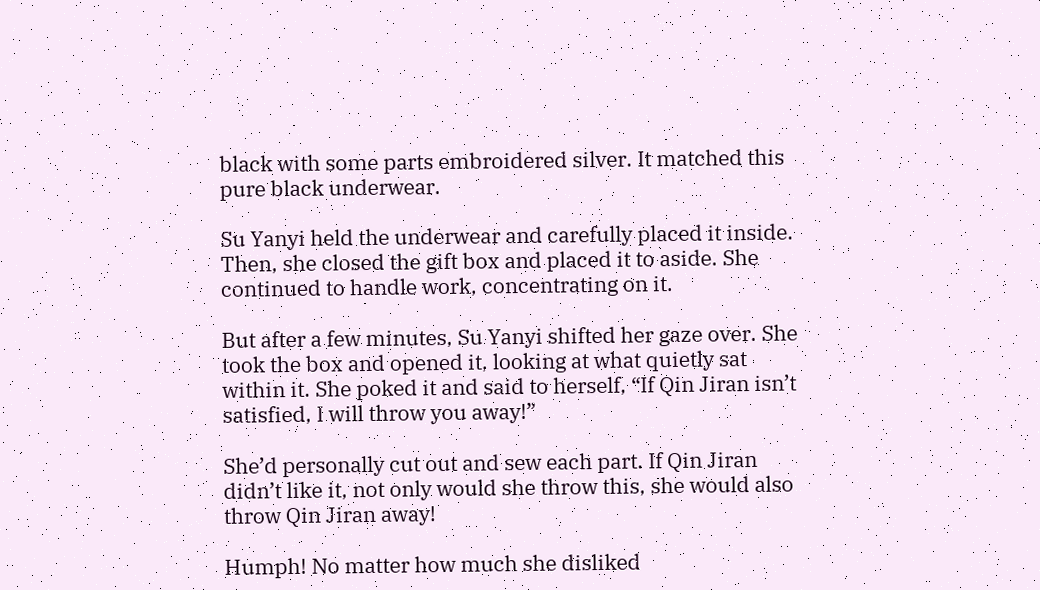black with some parts embroidered silver. It matched this pure black underwear.

Su Yanyi held the underwear and carefully placed it inside. Then, she closed the gift box and placed it to aside. She continued to handle work, concentrating on it.

But after a few minutes, Su Yanyi shifted her gaze over. She took the box and opened it, looking at what quietly sat within it. She poked it and said to herself, “If Qin Jiran isn’t satisfied, I will throw you away!”

She’d personally cut out and sew each part. If Qin Jiran didn’t like it, not only would she throw this, she would also throw Qin Jiran away!

Humph! No matter how much she disliked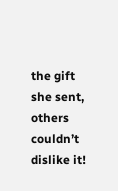the gift she sent, others couldn’t dislike it!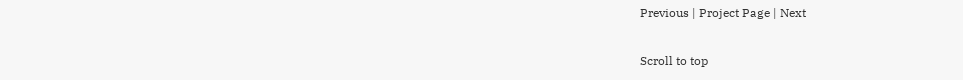Previous | Project Page | Next

Scroll to top